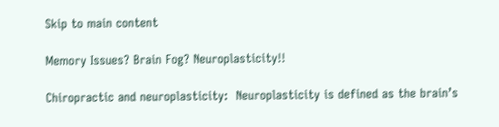Skip to main content

Memory Issues? Brain Fog? Neuroplasticity!!

Chiropractic and neuroplasticity:  Neuroplasticity is defined as the brain’s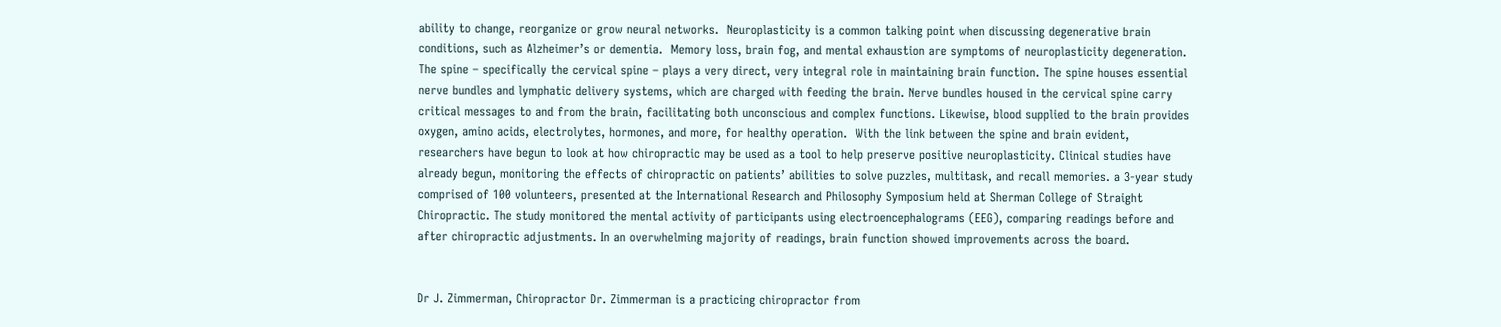ability to change, reorganize or grow neural networks.  Neuroplasticity is a common talking point when discussing degenerative brain conditions, such as Alzheimer’s or dementia.  Memory loss, brain fog, and mental exhaustion are symptoms of neuroplasticity degeneration.  The spine – specifically the cervical spine – plays a very direct, very integral role in maintaining brain function. The spine houses essential nerve bundles and lymphatic delivery systems, which are charged with feeding the brain. Nerve bundles housed in the cervical spine carry critical messages to and from the brain, facilitating both unconscious and complex functions. Likewise, blood supplied to the brain provides oxygen, amino acids, electrolytes, hormones, and more, for healthy operation.  With the link between the spine and brain evident, researchers have begun to look at how chiropractic may be used as a tool to help preserve positive neuroplasticity. Clinical studies have already begun, monitoring the effects of chiropractic on patients’ abilities to solve puzzles, multitask, and recall memories. a 3-year study comprised of 100 volunteers, presented at the International Research and Philosophy Symposium held at Sherman College of Straight Chiropractic. The study monitored the mental activity of participants using electroencephalograms (EEG), comparing readings before and after chiropractic adjustments. In an overwhelming majority of readings, brain function showed improvements across the board.


Dr J. Zimmerman, Chiropractor Dr. Zimmerman is a practicing chiropractor from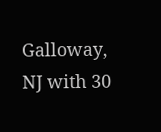Galloway, NJ with 30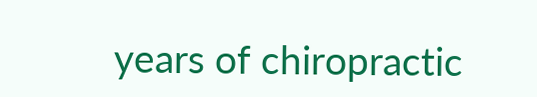years of chiropractic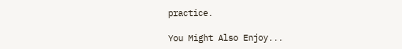practice.

You Might Also Enjoy...